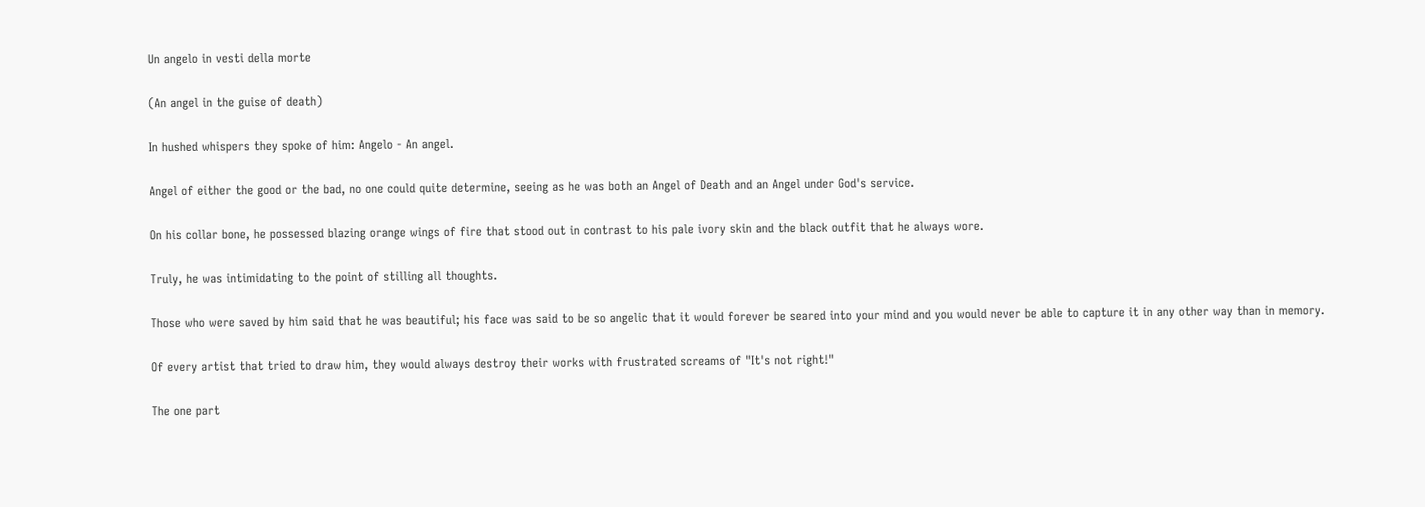Un angelo in vesti della morte

(An angel in the guise of death)

In hushed whispers they spoke of him: Angelo - An angel.

Angel of either the good or the bad, no one could quite determine, seeing as he was both an Angel of Death and an Angel under God's service.

On his collar bone, he possessed blazing orange wings of fire that stood out in contrast to his pale ivory skin and the black outfit that he always wore.

Truly, he was intimidating to the point of stilling all thoughts.

Those who were saved by him said that he was beautiful; his face was said to be so angelic that it would forever be seared into your mind and you would never be able to capture it in any other way than in memory.

Of every artist that tried to draw him, they would always destroy their works with frustrated screams of "It's not right!"

The one part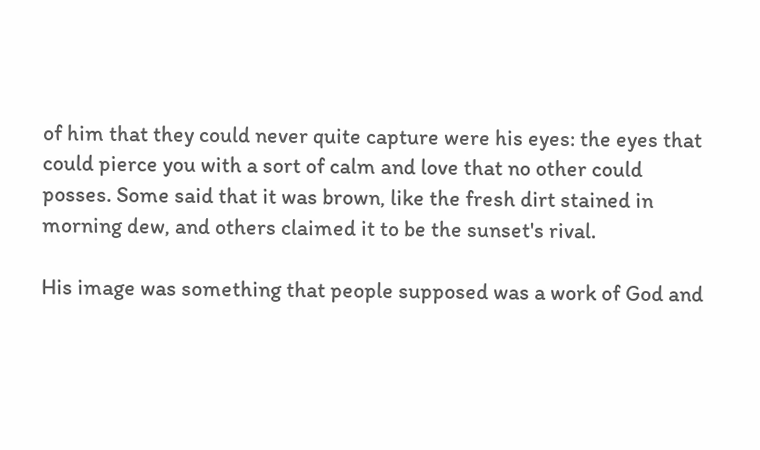of him that they could never quite capture were his eyes: the eyes that could pierce you with a sort of calm and love that no other could posses. Some said that it was brown, like the fresh dirt stained in morning dew, and others claimed it to be the sunset's rival.

His image was something that people supposed was a work of God and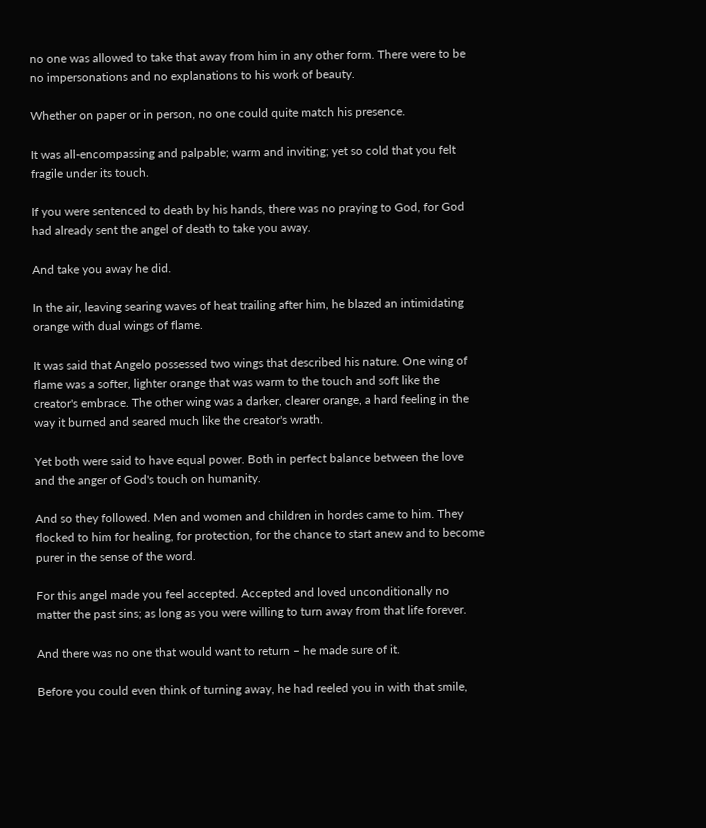no one was allowed to take that away from him in any other form. There were to be no impersonations and no explanations to his work of beauty.

Whether on paper or in person, no one could quite match his presence.

It was all-encompassing and palpable; warm and inviting; yet so cold that you felt fragile under its touch.

If you were sentenced to death by his hands, there was no praying to God, for God had already sent the angel of death to take you away.

And take you away he did.

In the air, leaving searing waves of heat trailing after him, he blazed an intimidating orange with dual wings of flame.

It was said that Angelo possessed two wings that described his nature. One wing of flame was a softer, lighter orange that was warm to the touch and soft like the creator's embrace. The other wing was a darker, clearer orange, a hard feeling in the way it burned and seared much like the creator's wrath.

Yet both were said to have equal power. Both in perfect balance between the love and the anger of God's touch on humanity.

And so they followed. Men and women and children in hordes came to him. They flocked to him for healing, for protection, for the chance to start anew and to become purer in the sense of the word.

For this angel made you feel accepted. Accepted and loved unconditionally no matter the past sins; as long as you were willing to turn away from that life forever.

And there was no one that would want to return – he made sure of it.

Before you could even think of turning away, he had reeled you in with that smile,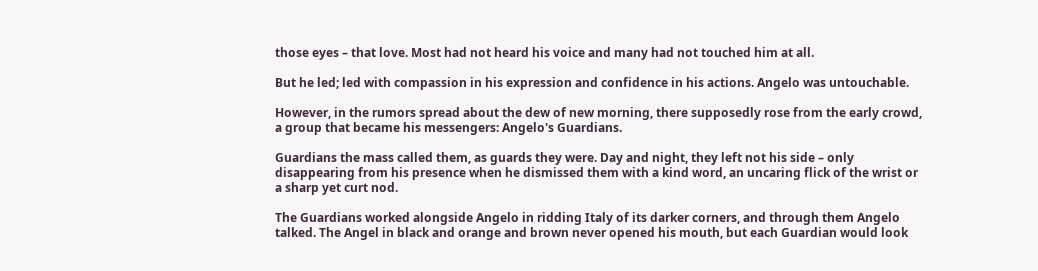those eyes – that love. Most had not heard his voice and many had not touched him at all.

But he led; led with compassion in his expression and confidence in his actions. Angelo was untouchable.

However, in the rumors spread about the dew of new morning, there supposedly rose from the early crowd, a group that became his messengers: Angelo's Guardians.

Guardians the mass called them, as guards they were. Day and night, they left not his side – only disappearing from his presence when he dismissed them with a kind word, an uncaring flick of the wrist or a sharp yet curt nod.

The Guardians worked alongside Angelo in ridding Italy of its darker corners, and through them Angelo talked. The Angel in black and orange and brown never opened his mouth, but each Guardian would look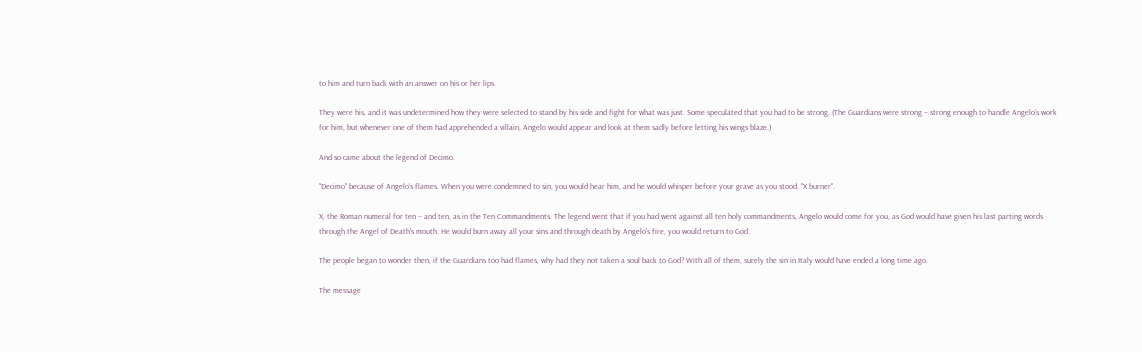to him and turn back with an answer on his or her lips.

They were his, and it was undetermined how they were selected to stand by his side and fight for what was just. Some speculated that you had to be strong. (The Guardians were strong – strong enough to handle Angelo's work for him, but whenever one of them had apprehended a villain, Angelo would appear and look at them sadly before letting his wings blaze.)

And so came about the legend of Decimo.

"Decimo" because of Angelo's flames. When you were condemned to sin, you would hear him, and he would whisper before your grave as you stood, "X burner".

X, the Roman numeral for ten – and ten, as in the Ten Commandments. The legend went that if you had went against all ten holy commandments, Angelo would come for you, as God would have given his last parting words through the Angel of Death's mouth. He would burn away all your sins and through death by Angelo's fire, you would return to God.

The people began to wonder then, if the Guardians too had flames, why had they not taken a soul back to God? With all of them, surely the sin in Italy would have ended a long time ago.

The message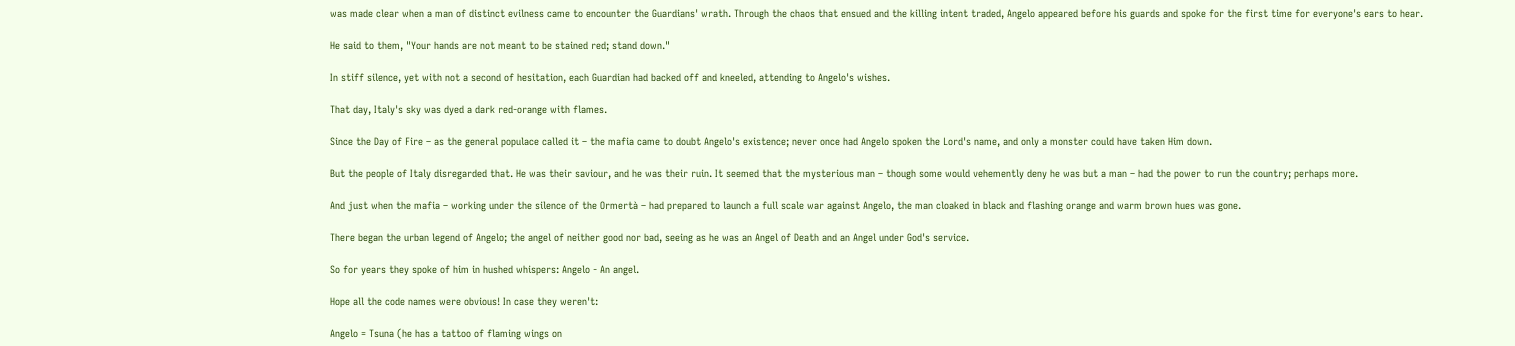was made clear when a man of distinct evilness came to encounter the Guardians' wrath. Through the chaos that ensued and the killing intent traded, Angelo appeared before his guards and spoke for the first time for everyone's ears to hear.

He said to them, "Your hands are not meant to be stained red; stand down."

In stiff silence, yet with not a second of hesitation, each Guardian had backed off and kneeled, attending to Angelo's wishes.

That day, Italy's sky was dyed a dark red-orange with flames.

Since the Day of Fire – as the general populace called it – the mafia came to doubt Angelo's existence; never once had Angelo spoken the Lord's name, and only a monster could have taken Him down.

But the people of Italy disregarded that. He was their saviour, and he was their ruin. It seemed that the mysterious man – though some would vehemently deny he was but a man – had the power to run the country; perhaps more.

And just when the mafia – working under the silence of the Ormertà – had prepared to launch a full scale war against Angelo, the man cloaked in black and flashing orange and warm brown hues was gone.

There began the urban legend of Angelo; the angel of neither good nor bad, seeing as he was an Angel of Death and an Angel under God's service.

So for years they spoke of him in hushed whispers: Angelo - An angel.

Hope all the code names were obvious! In case they weren't:

Angelo = Tsuna (he has a tattoo of flaming wings on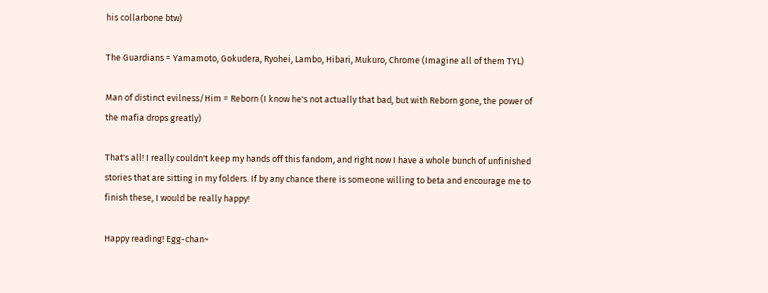his collarbone btw)

The Guardians = Yamamoto, Gokudera, Ryohei, Lambo, Hibari, Mukuro, Chrome (Imagine all of them TYL)

Man of distinct evilness/Him = Reborn (I know he's not actually that bad, but with Reborn gone, the power of the mafia drops greatly)

That's all! I really couldn't keep my hands off this fandom, and right now I have a whole bunch of unfinished stories that are sitting in my folders. If by any chance there is someone willing to beta and encourage me to finish these, I would be really happy!

Happy reading! Egg-chan~